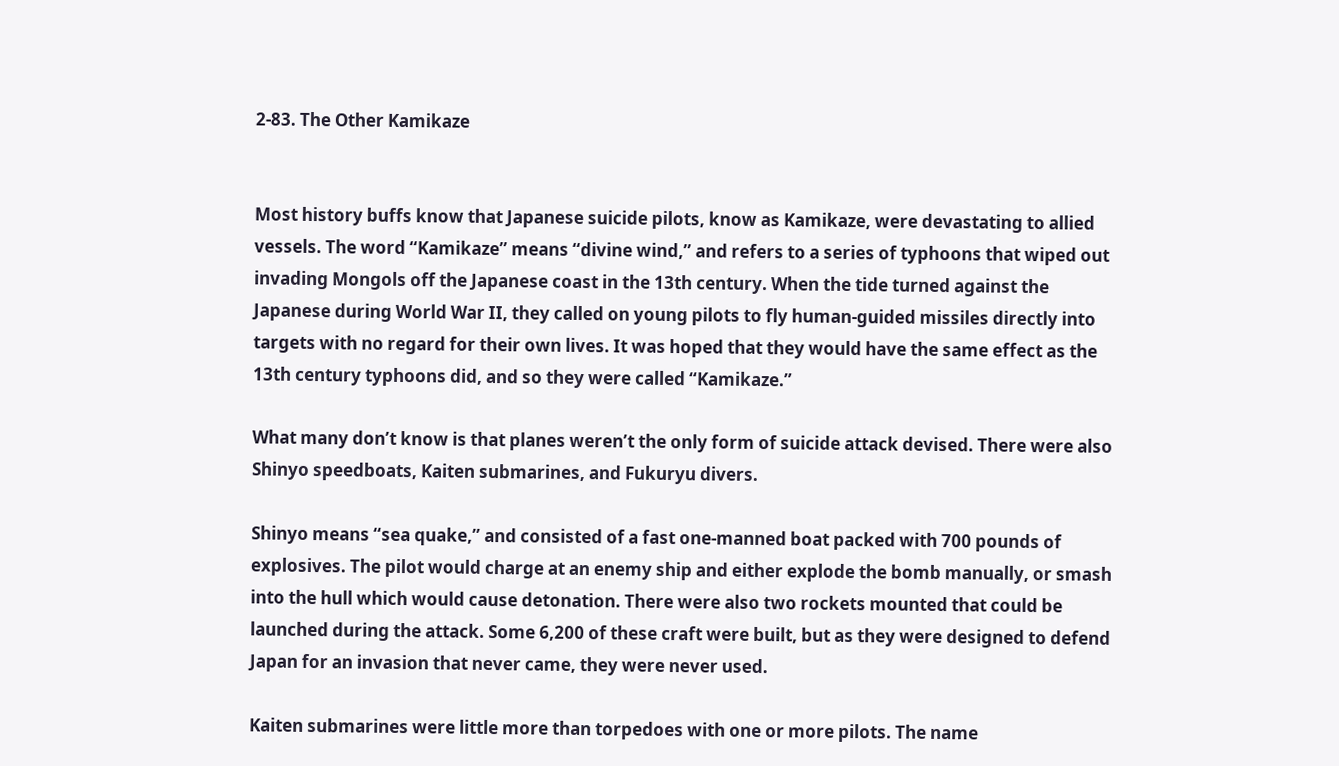2-83. The Other Kamikaze


Most history buffs know that Japanese suicide pilots, know as Kamikaze, were devastating to allied vessels. The word “Kamikaze” means “divine wind,” and refers to a series of typhoons that wiped out invading Mongols off the Japanese coast in the 13th century. When the tide turned against the Japanese during World War II, they called on young pilots to fly human-guided missiles directly into targets with no regard for their own lives. It was hoped that they would have the same effect as the 13th century typhoons did, and so they were called “Kamikaze.”

What many don’t know is that planes weren’t the only form of suicide attack devised. There were also Shinyo speedboats, Kaiten submarines, and Fukuryu divers.

Shinyo means “sea quake,” and consisted of a fast one-manned boat packed with 700 pounds of explosives. The pilot would charge at an enemy ship and either explode the bomb manually, or smash into the hull which would cause detonation. There were also two rockets mounted that could be launched during the attack. Some 6,200 of these craft were built, but as they were designed to defend Japan for an invasion that never came, they were never used.

Kaiten submarines were little more than torpedoes with one or more pilots. The name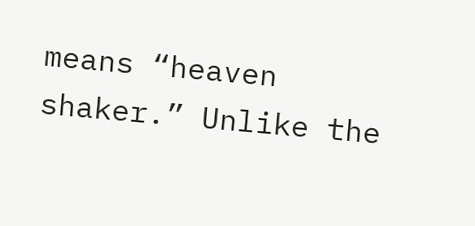means “heaven shaker.” Unlike the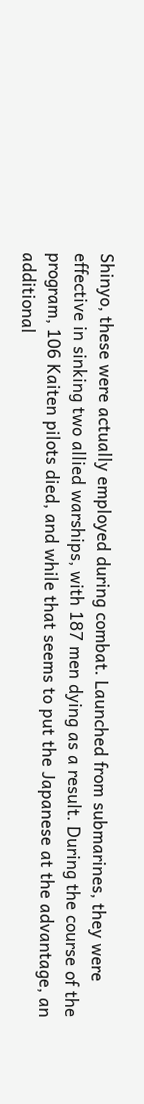Shinyo, these were actually employed during combat. Launched from submarines, they were effective in sinking two allied warships, with 187 men dying as a result. During the course of the program, 106 Kaiten pilots died, and while that seems to put the Japanese at the advantage, an additional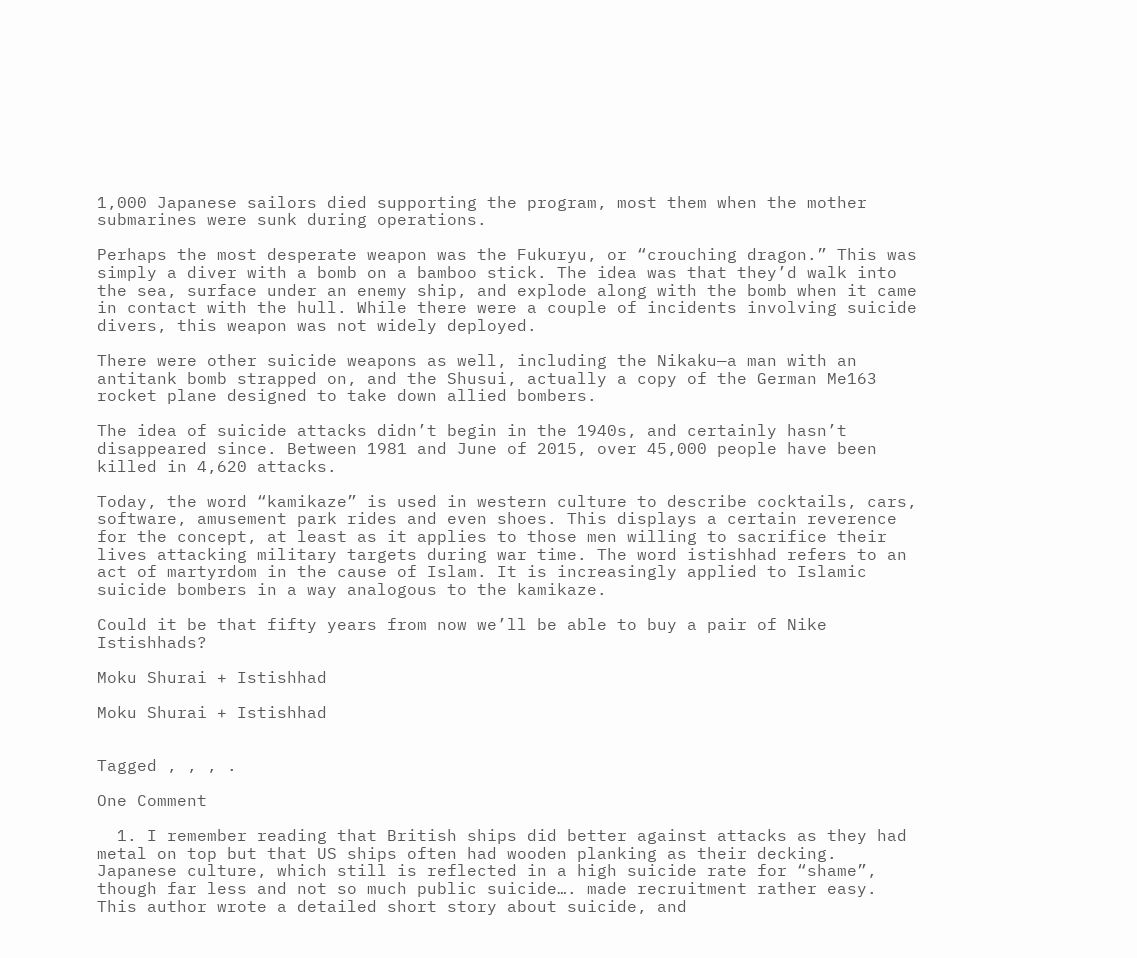1,000 Japanese sailors died supporting the program, most them when the mother submarines were sunk during operations.

Perhaps the most desperate weapon was the Fukuryu, or “crouching dragon.” This was simply a diver with a bomb on a bamboo stick. The idea was that they’d walk into the sea, surface under an enemy ship, and explode along with the bomb when it came in contact with the hull. While there were a couple of incidents involving suicide divers, this weapon was not widely deployed.

There were other suicide weapons as well, including the Nikaku—a man with an antitank bomb strapped on, and the Shusui, actually a copy of the German Me163 rocket plane designed to take down allied bombers.

The idea of suicide attacks didn’t begin in the 1940s, and certainly hasn’t disappeared since. Between 1981 and June of 2015, over 45,000 people have been killed in 4,620 attacks.

Today, the word “kamikaze” is used in western culture to describe cocktails, cars, software, amusement park rides and even shoes. This displays a certain reverence for the concept, at least as it applies to those men willing to sacrifice their lives attacking military targets during war time. The word istishhad refers to an act of martyrdom in the cause of Islam. It is increasingly applied to Islamic suicide bombers in a way analogous to the kamikaze.

Could it be that fifty years from now we’ll be able to buy a pair of Nike Istishhads?

Moku Shurai + Istishhad

Moku Shurai + Istishhad


Tagged , , , .

One Comment

  1. I remember reading that British ships did better against attacks as they had metal on top but that US ships often had wooden planking as their decking. Japanese culture, which still is reflected in a high suicide rate for “shame”, though far less and not so much public suicide…. made recruitment rather easy. This author wrote a detailed short story about suicide, and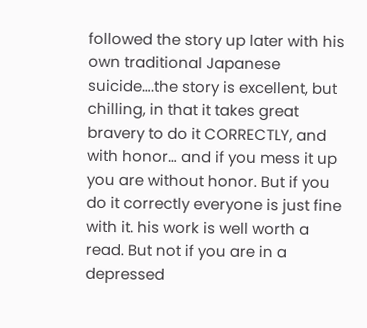followed the story up later with his own traditional Japanese suicide….the story is excellent, but chilling, in that it takes great bravery to do it CORRECTLY, and with honor… and if you mess it up you are without honor. But if you do it correctly everyone is just fine with it. his work is well worth a read. But not if you are in a depressed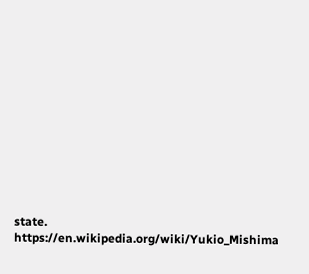state. https://en.wikipedia.org/wiki/Yukio_Mishima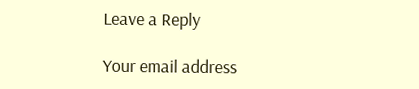Leave a Reply

Your email address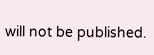will not be published.